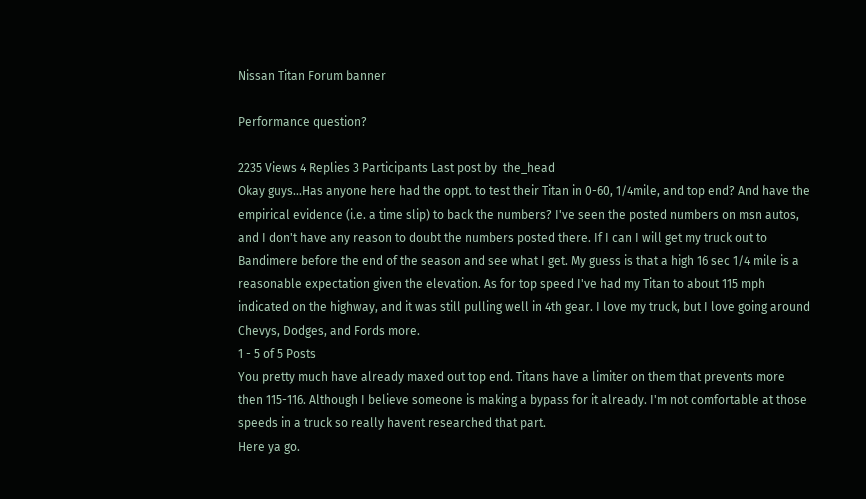Nissan Titan Forum banner

Performance question?

2235 Views 4 Replies 3 Participants Last post by  the_head
Okay guys...Has anyone here had the oppt. to test their Titan in 0-60, 1/4mile, and top end? And have the empirical evidence (i.e. a time slip) to back the numbers? I've seen the posted numbers on msn autos, and I don't have any reason to doubt the numbers posted there. If I can I will get my truck out to Bandimere before the end of the season and see what I get. My guess is that a high 16 sec 1/4 mile is a reasonable expectation given the elevation. As for top speed I've had my Titan to about 115 mph indicated on the highway, and it was still pulling well in 4th gear. I love my truck, but I love going around Chevys, Dodges, and Fords more.
1 - 5 of 5 Posts
You pretty much have already maxed out top end. Titans have a limiter on them that prevents more then 115-116. Although I believe someone is making a bypass for it already. I'm not comfortable at those speeds in a truck so really havent researched that part.
Here ya go.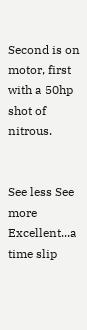Second is on motor, first with a 50hp shot of nitrous.


See less See more
Excellent...a time slip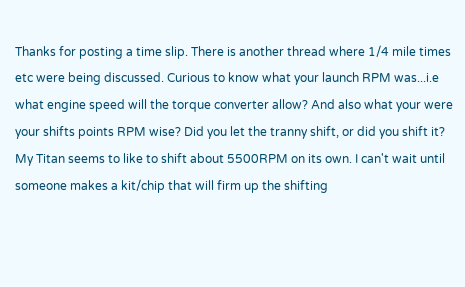Thanks for posting a time slip. There is another thread where 1/4 mile times etc were being discussed. Curious to know what your launch RPM was...i.e what engine speed will the torque converter allow? And also what your were your shifts points RPM wise? Did you let the tranny shift, or did you shift it? My Titan seems to like to shift about 5500RPM on its own. I can't wait until someone makes a kit/chip that will firm up the shifting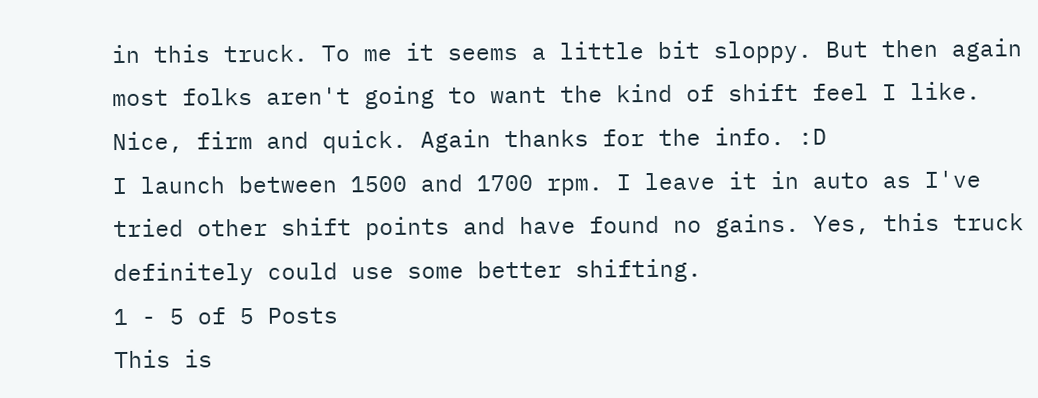in this truck. To me it seems a little bit sloppy. But then again most folks aren't going to want the kind of shift feel I like. Nice, firm and quick. Again thanks for the info. :D
I launch between 1500 and 1700 rpm. I leave it in auto as I've tried other shift points and have found no gains. Yes, this truck definitely could use some better shifting.
1 - 5 of 5 Posts
This is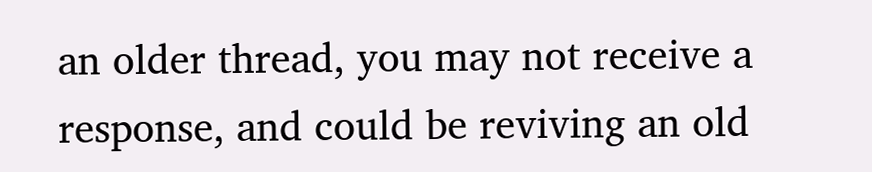an older thread, you may not receive a response, and could be reviving an old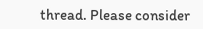thread. Please consider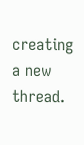creating a new thread.